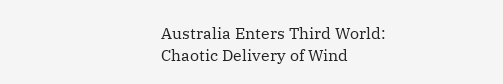Australia Enters Third World: Chaotic Delivery of Wind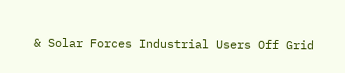& Solar Forces Industrial Users Off Grid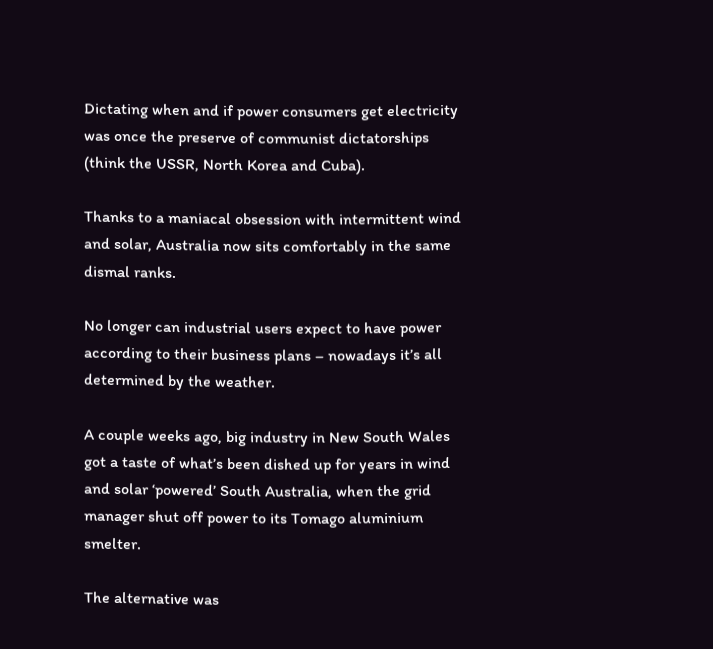Dictating when and if power consumers get electricity was once the preserve of communist dictatorships (think the USSR, North Korea and Cuba).

Thanks to a maniacal obsession with intermittent wind and solar, Australia now sits comfortably in the same dismal ranks.

No longer can industrial users expect to have power according to their business plans – nowadays it’s all determined by the weather.

A couple weeks ago, big industry in New South Wales got a taste of what’s been dished up for years in wind and solar ‘powered’ South Australia, when the grid manager shut off power to its Tomago aluminium smelter.

The alternative was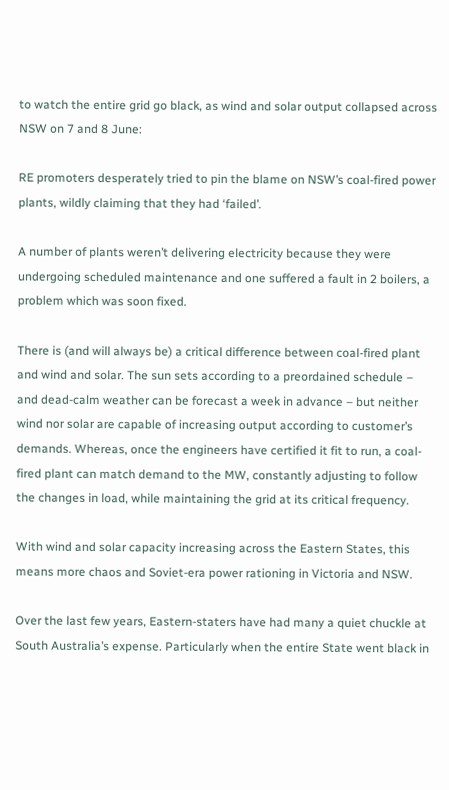to watch the entire grid go black, as wind and solar output collapsed across NSW on 7 and 8 June:

RE promoters desperately tried to pin the blame on NSW’s coal-fired power plants, wildly claiming that they had ‘failed’.

A number of plants weren’t delivering electricity because they were undergoing scheduled maintenance and one suffered a fault in 2 boilers, a problem which was soon fixed.

There is (and will always be) a critical difference between coal-fired plant and wind and solar. The sun sets according to a preordained schedule – and dead-calm weather can be forecast a week in advance – but neither wind nor solar are capable of increasing output according to customer’s demands. Whereas, once the engineers have certified it fit to run, a coal-fired plant can match demand to the MW, constantly adjusting to follow the changes in load, while maintaining the grid at its critical frequency.

With wind and solar capacity increasing across the Eastern States, this means more chaos and Soviet-era power rationing in Victoria and NSW.

Over the last few years, Eastern-staters have had many a quiet chuckle at South Australia’s expense. Particularly when the entire State went black in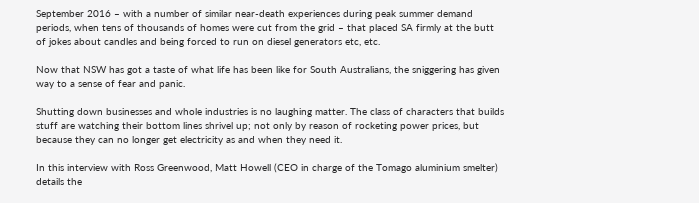September 2016 – with a number of similar near-death experiences during peak summer demand periods, when tens of thousands of homes were cut from the grid – that placed SA firmly at the butt of jokes about candles and being forced to run on diesel generators etc, etc.

Now that NSW has got a taste of what life has been like for South Australians, the sniggering has given way to a sense of fear and panic.

Shutting down businesses and whole industries is no laughing matter. The class of characters that builds stuff are watching their bottom lines shrivel up; not only by reason of rocketing power prices, but because they can no longer get electricity as and when they need it.

In this interview with Ross Greenwood, Matt Howell (CEO in charge of the Tomago aluminium smelter) details the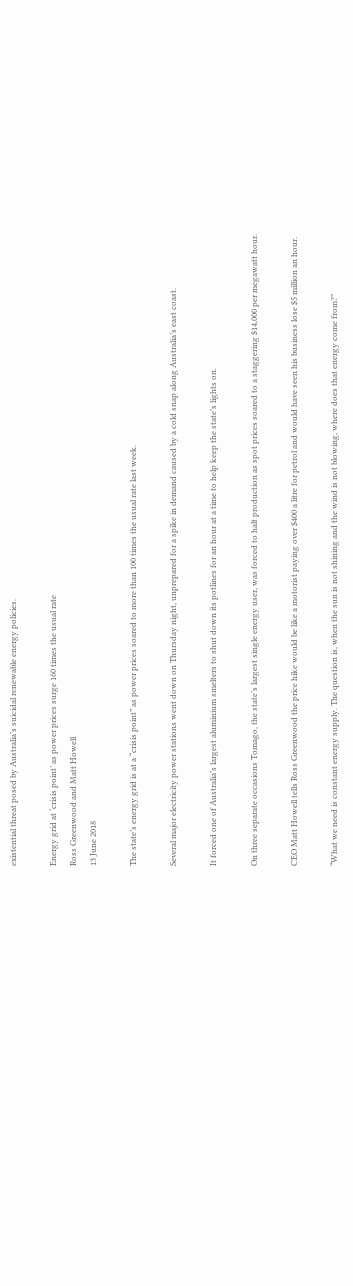existential threat posed by Australia’s suicidal renewable energy policies.

Energy grid at ‘crisis point’ as power prices surge 160 times the usual rate
Ross Greenwood and Matt Howell
13 June 2018

The state’s energy grid is at a “crisis point” as power prices soared to more than 100 times the usual rate last week.

Several major electricity power stations went down on Thursday night, unprepared for a spike in demand caused by a cold snap along Australia’s east coast.

It forced one of Australia’s largest aluminium smelters to shut down its potlines for an hour at a time to help keep the state’s lights on.

On three separate occasions Tomago, the state’s largest single energy user, was forced to halt production as spot prices soared to a staggering $14,000 per megawatt hour.

CEO Matt Howell tells Ross Greenwood the price hike would be like a motorist paying over $400 a litre for petrol and would have seen his business lose $5 million an hour.

“What we need is constant energy supply. The question is, when the sun is not shining and the wind is not blowing, where does that energy come from?”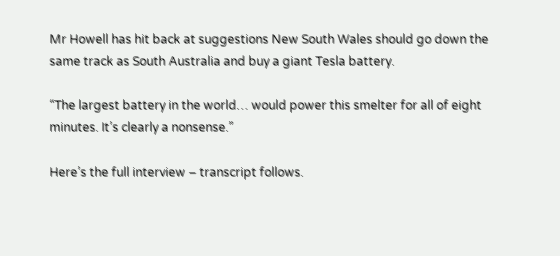Mr Howell has hit back at suggestions New South Wales should go down the same track as South Australia and buy a giant Tesla battery.

“The largest battery in the world… would power this smelter for all of eight minutes. It’s clearly a nonsense.”

Here’s the full interview – transcript follows.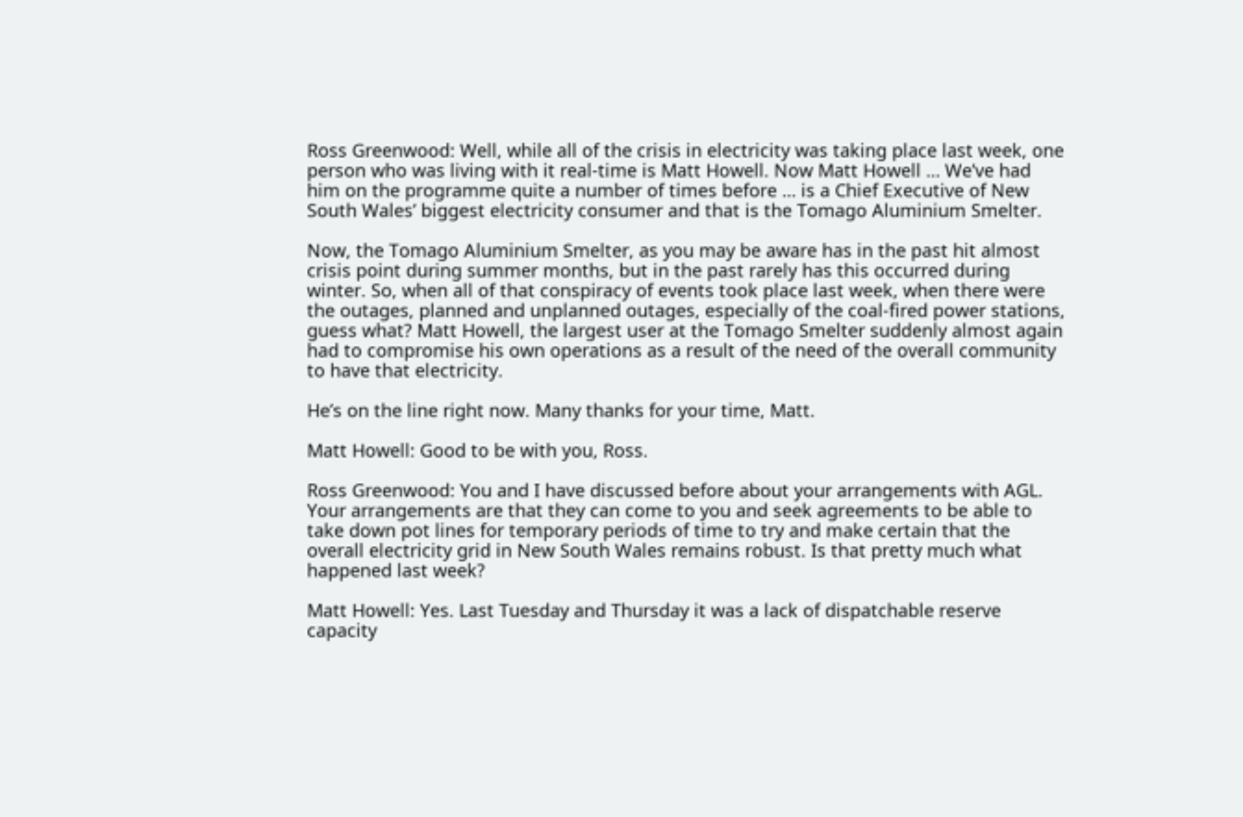Ross Greenwood: Well, while all of the crisis in electricity was taking place last week, one person who was living with it real-time is Matt Howell. Now Matt Howell … We’ve had him on the programme quite a number of times before … is a Chief Executive of New South Wales’ biggest electricity consumer and that is the Tomago Aluminium Smelter.

Now, the Tomago Aluminium Smelter, as you may be aware has in the past hit almost crisis point during summer months, but in the past rarely has this occurred during winter. So, when all of that conspiracy of events took place last week, when there were the outages, planned and unplanned outages, especially of the coal-fired power stations, guess what? Matt Howell, the largest user at the Tomago Smelter suddenly almost again had to compromise his own operations as a result of the need of the overall community to have that electricity.

He’s on the line right now. Many thanks for your time, Matt.

Matt Howell: Good to be with you, Ross.

Ross Greenwood: You and I have discussed before about your arrangements with AGL. Your arrangements are that they can come to you and seek agreements to be able to take down pot lines for temporary periods of time to try and make certain that the overall electricity grid in New South Wales remains robust. Is that pretty much what happened last week?

Matt Howell: Yes. Last Tuesday and Thursday it was a lack of dispatchable reserve capacity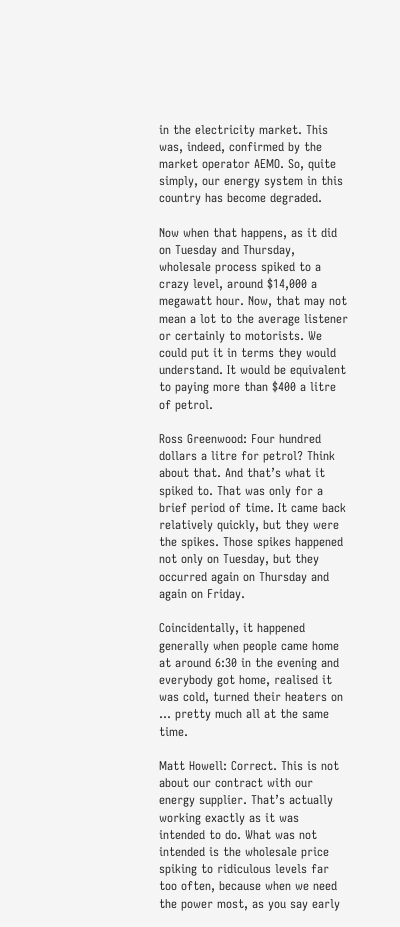in the electricity market. This was, indeed, confirmed by the market operator AEMO. So, quite simply, our energy system in this country has become degraded.

Now when that happens, as it did on Tuesday and Thursday, wholesale process spiked to a crazy level, around $14,000 a megawatt hour. Now, that may not mean a lot to the average listener or certainly to motorists. We could put it in terms they would understand. It would be equivalent to paying more than $400 a litre of petrol.

Ross Greenwood: Four hundred dollars a litre for petrol? Think about that. And that’s what it spiked to. That was only for a brief period of time. It came back relatively quickly, but they were the spikes. Those spikes happened not only on Tuesday, but they occurred again on Thursday and again on Friday.

Coincidentally, it happened generally when people came home at around 6:30 in the evening and everybody got home, realised it was cold, turned their heaters on … pretty much all at the same time.

Matt Howell: Correct. This is not about our contract with our energy supplier. That’s actually working exactly as it was intended to do. What was not intended is the wholesale price spiking to ridiculous levels far too often, because when we need the power most, as you say early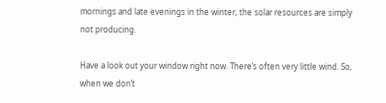mornings and late evenings in the winter, the solar resources are simply not producing.

Have a look out your window right now. There’s often very little wind. So, when we don’t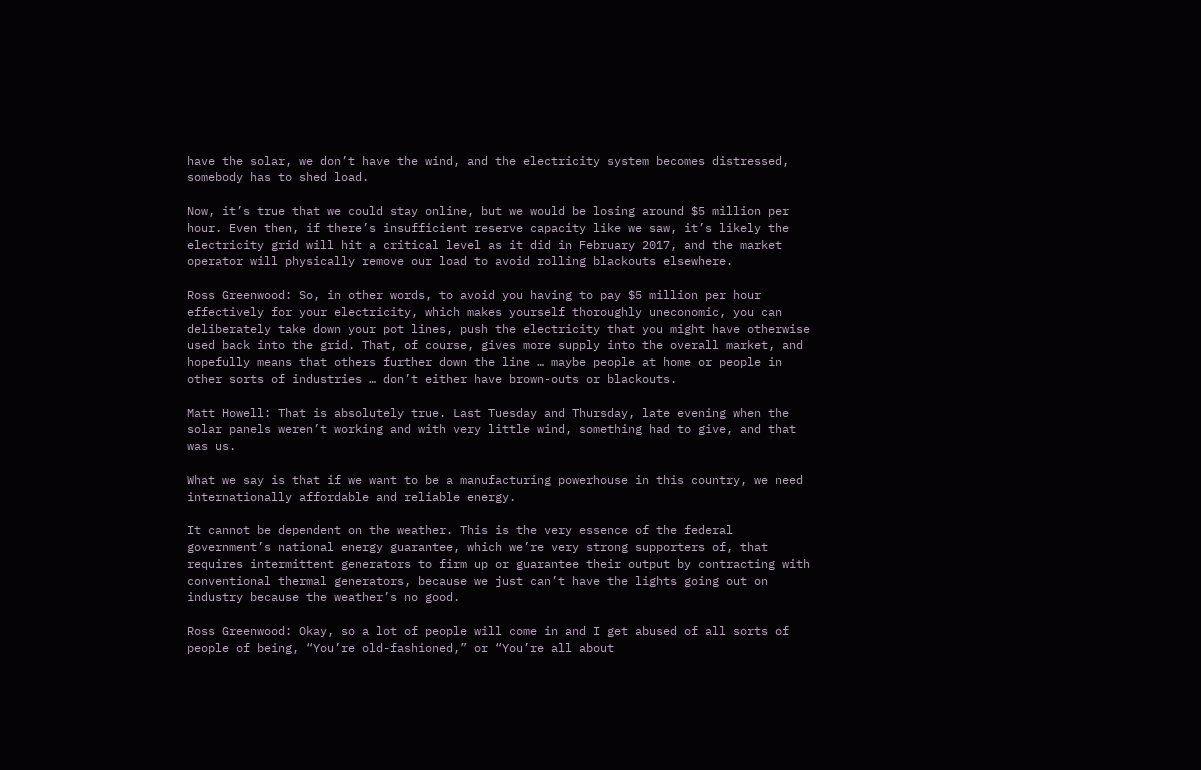have the solar, we don’t have the wind, and the electricity system becomes distressed, somebody has to shed load.

Now, it’s true that we could stay online, but we would be losing around $5 million per hour. Even then, if there’s insufficient reserve capacity like we saw, it’s likely the electricity grid will hit a critical level as it did in February 2017, and the market operator will physically remove our load to avoid rolling blackouts elsewhere.

Ross Greenwood: So, in other words, to avoid you having to pay $5 million per hour effectively for your electricity, which makes yourself thoroughly uneconomic, you can deliberately take down your pot lines, push the electricity that you might have otherwise used back into the grid. That, of course, gives more supply into the overall market, and hopefully means that others further down the line … maybe people at home or people in other sorts of industries … don’t either have brown-outs or blackouts.

Matt Howell: That is absolutely true. Last Tuesday and Thursday, late evening when the solar panels weren’t working and with very little wind, something had to give, and that was us.

What we say is that if we want to be a manufacturing powerhouse in this country, we need internationally affordable and reliable energy.

It cannot be dependent on the weather. This is the very essence of the federal government’s national energy guarantee, which we’re very strong supporters of, that requires intermittent generators to firm up or guarantee their output by contracting with conventional thermal generators, because we just can’t have the lights going out on industry because the weather’s no good.

Ross Greenwood: Okay, so a lot of people will come in and I get abused of all sorts of people of being, “You’re old-fashioned,” or “You’re all about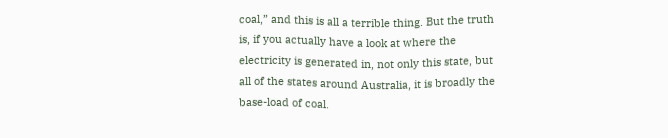coal,” and this is all a terrible thing. But the truth is, if you actually have a look at where the electricity is generated in, not only this state, but all of the states around Australia, it is broadly the base-load of coal.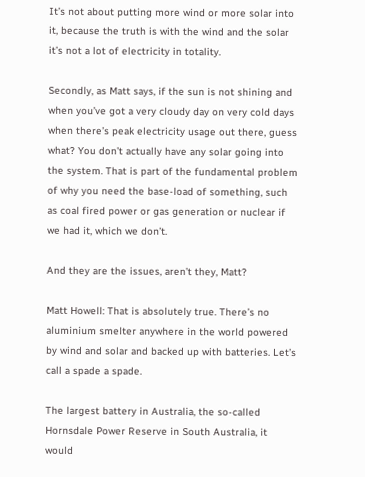It’s not about putting more wind or more solar into it, because the truth is with the wind and the solar it’s not a lot of electricity in totality.

Secondly, as Matt says, if the sun is not shining and when you’ve got a very cloudy day on very cold days when there’s peak electricity usage out there, guess what? You don’t actually have any solar going into the system. That is part of the fundamental problem of why you need the base-load of something, such as coal fired power or gas generation or nuclear if we had it, which we don’t.

And they are the issues, aren’t they, Matt?

Matt Howell: That is absolutely true. There’s no aluminium smelter anywhere in the world powered by wind and solar and backed up with batteries. Let’s call a spade a spade.

The largest battery in Australia, the so-called Hornsdale Power Reserve in South Australia, it would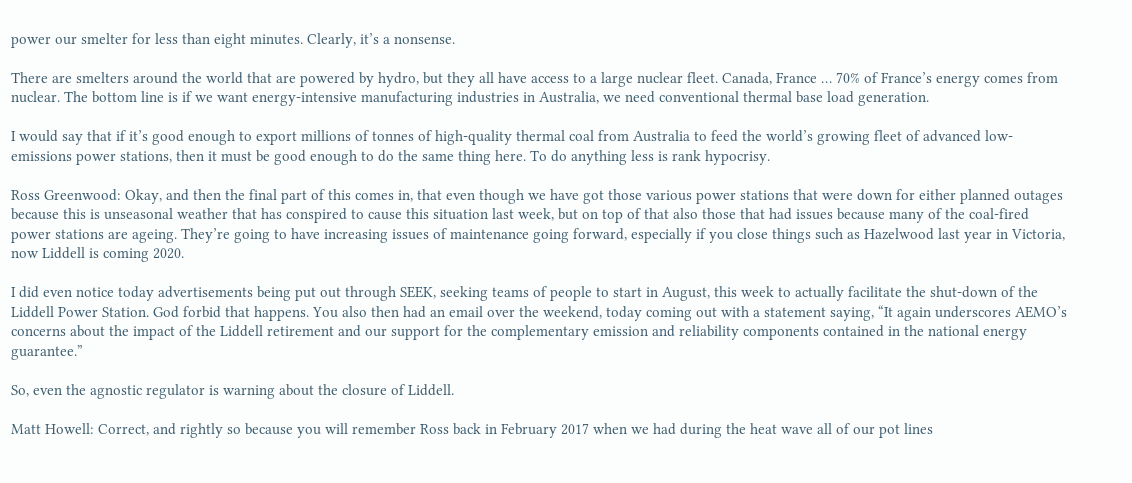power our smelter for less than eight minutes. Clearly, it’s a nonsense.

There are smelters around the world that are powered by hydro, but they all have access to a large nuclear fleet. Canada, France … 70% of France’s energy comes from nuclear. The bottom line is if we want energy-intensive manufacturing industries in Australia, we need conventional thermal base load generation.

I would say that if it’s good enough to export millions of tonnes of high-quality thermal coal from Australia to feed the world’s growing fleet of advanced low-emissions power stations, then it must be good enough to do the same thing here. To do anything less is rank hypocrisy.

Ross Greenwood: Okay, and then the final part of this comes in, that even though we have got those various power stations that were down for either planned outages because this is unseasonal weather that has conspired to cause this situation last week, but on top of that also those that had issues because many of the coal-fired power stations are ageing. They’re going to have increasing issues of maintenance going forward, especially if you close things such as Hazelwood last year in Victoria, now Liddell is coming 2020.

I did even notice today advertisements being put out through SEEK, seeking teams of people to start in August, this week to actually facilitate the shut-down of the Liddell Power Station. God forbid that happens. You also then had an email over the weekend, today coming out with a statement saying, “It again underscores AEMO’s concerns about the impact of the Liddell retirement and our support for the complementary emission and reliability components contained in the national energy guarantee.”

So, even the agnostic regulator is warning about the closure of Liddell.

Matt Howell: Correct, and rightly so because you will remember Ross back in February 2017 when we had during the heat wave all of our pot lines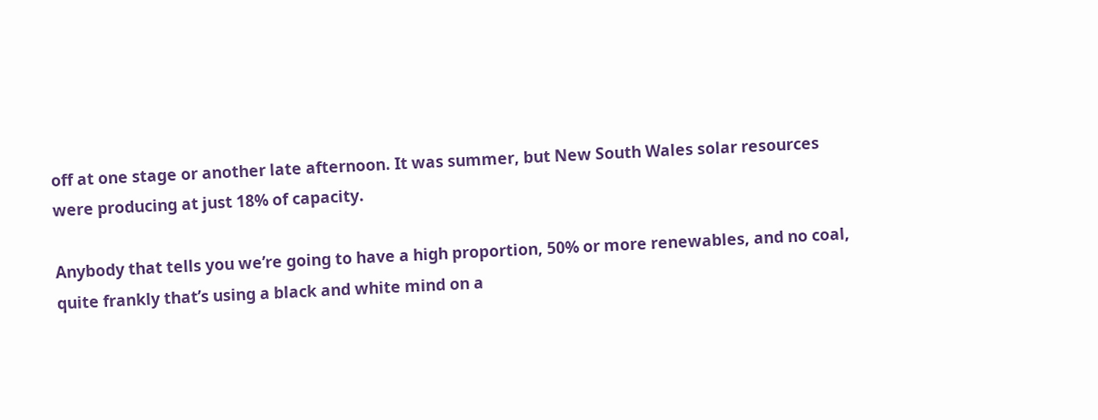off at one stage or another late afternoon. It was summer, but New South Wales solar resources were producing at just 18% of capacity.

Anybody that tells you we’re going to have a high proportion, 50% or more renewables, and no coal, quite frankly that’s using a black and white mind on a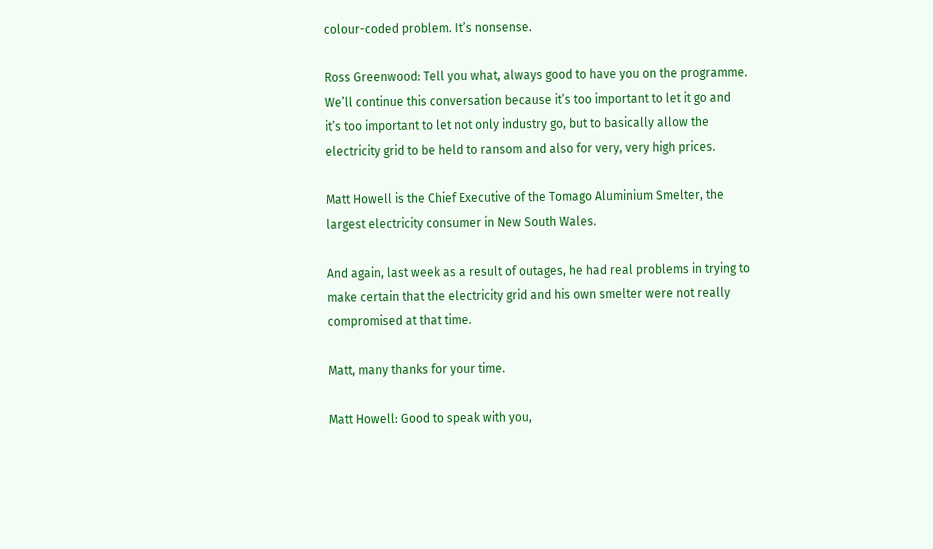colour-coded problem. It’s nonsense.

Ross Greenwood: Tell you what, always good to have you on the programme. We’ll continue this conversation because it’s too important to let it go and it’s too important to let not only industry go, but to basically allow the electricity grid to be held to ransom and also for very, very high prices.

Matt Howell is the Chief Executive of the Tomago Aluminium Smelter, the largest electricity consumer in New South Wales.

And again, last week as a result of outages, he had real problems in trying to make certain that the electricity grid and his own smelter were not really compromised at that time.

Matt, many thanks for your time.

Matt Howell: Good to speak with you,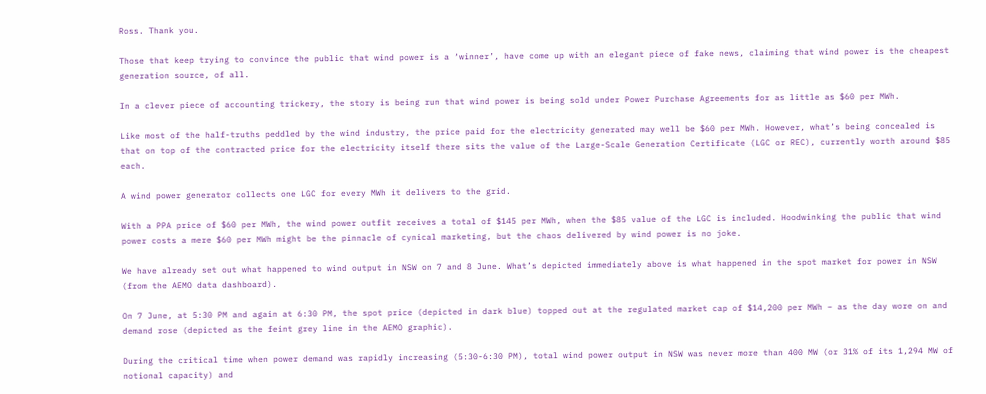Ross. Thank you.

Those that keep trying to convince the public that wind power is a ‘winner’, have come up with an elegant piece of fake news, claiming that wind power is the cheapest generation source, of all.

In a clever piece of accounting trickery, the story is being run that wind power is being sold under Power Purchase Agreements for as little as $60 per MWh.

Like most of the half-truths peddled by the wind industry, the price paid for the electricity generated may well be $60 per MWh. However, what’s being concealed is that on top of the contracted price for the electricity itself there sits the value of the Large-Scale Generation Certificate (LGC or REC), currently worth around $85 each.

A wind power generator collects one LGC for every MWh it delivers to the grid.

With a PPA price of $60 per MWh, the wind power outfit receives a total of $145 per MWh, when the $85 value of the LGC is included. Hoodwinking the public that wind power costs a mere $60 per MWh might be the pinnacle of cynical marketing, but the chaos delivered by wind power is no joke.

We have already set out what happened to wind output in NSW on 7 and 8 June. What’s depicted immediately above is what happened in the spot market for power in NSW (from the AEMO data dashboard).

On 7 June, at 5:30 PM and again at 6:30 PM, the spot price (depicted in dark blue) topped out at the regulated market cap of $14,200 per MWh – as the day wore on and demand rose (depicted as the feint grey line in the AEMO graphic).

During the critical time when power demand was rapidly increasing (5:30-6:30 PM), total wind power output in NSW was never more than 400 MW (or 31% of its 1,294 MW of notional capacity) and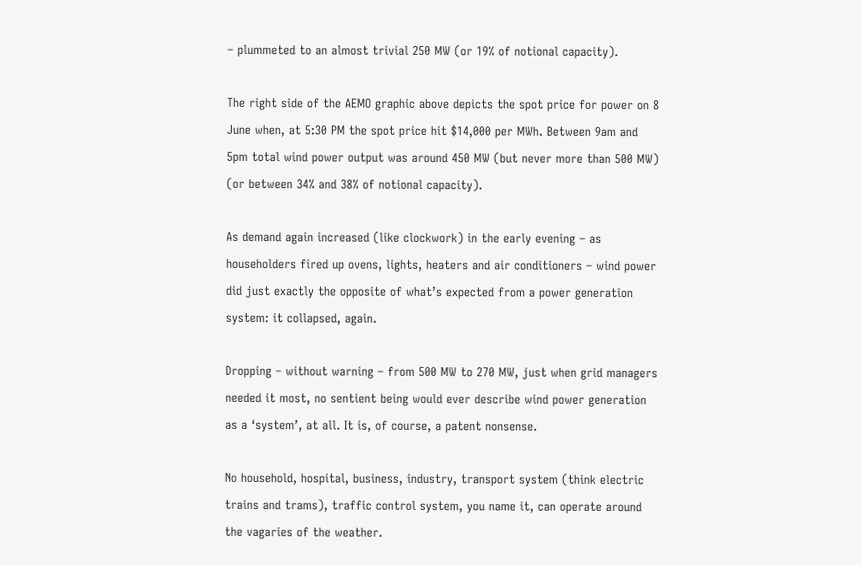– plummeted to an almost trivial 250 MW (or 19% of notional capacity).

The right side of the AEMO graphic above depicts the spot price for power on 8 June when, at 5:30 PM the spot price hit $14,000 per MWh. Between 9am and 5pm total wind power output was around 450 MW (but never more than 500 MW) (or between 34% and 38% of notional capacity).

As demand again increased (like clockwork) in the early evening – as householders fired up ovens, lights, heaters and air conditioners – wind power did just exactly the opposite of what’s expected from a power generation system: it collapsed, again.

Dropping – without warning – from 500 MW to 270 MW, just when grid managers needed it most, no sentient being would ever describe wind power generation as a ‘system’, at all. It is, of course, a patent nonsense.

No household, hospital, business, industry, transport system (think electric trains and trams), traffic control system, you name it, can operate around the vagaries of the weather.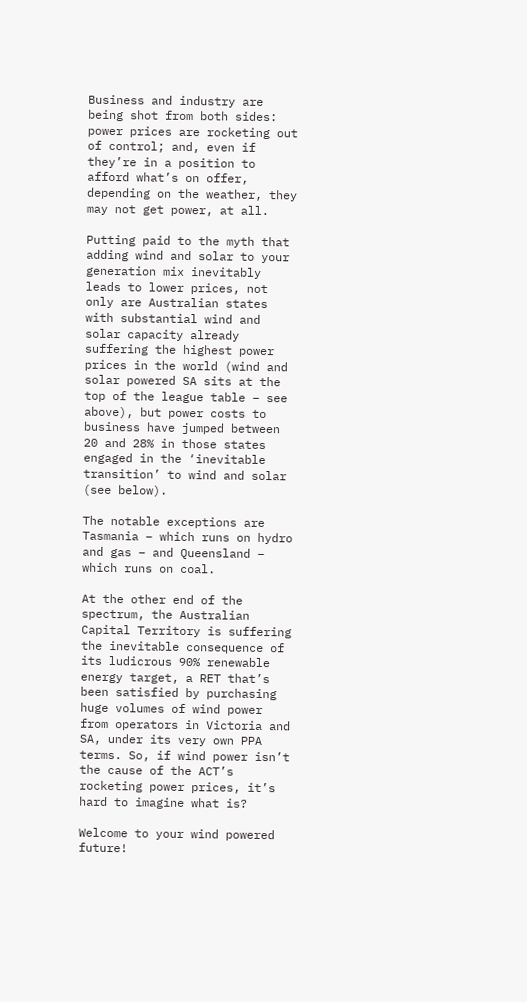Business and industry are being shot from both sides: power prices are rocketing out of control; and, even if they’re in a position to afford what’s on offer, depending on the weather, they may not get power, at all.

Putting paid to the myth that adding wind and solar to your generation mix inevitably leads to lower prices, not only are Australian states with substantial wind and solar capacity already suffering the highest power prices in the world (wind and solar powered SA sits at the top of the league table – see above), but power costs to business have jumped between 20 and 28% in those states engaged in the ‘inevitable transition’ to wind and solar (see below).

The notable exceptions are Tasmania – which runs on hydro and gas – and Queensland – which runs on coal.

At the other end of the spectrum, the Australian Capital Territory is suffering the inevitable consequence of its ludicrous 90% renewable energy target, a RET that’s been satisfied by purchasing huge volumes of wind power from operators in Victoria and SA, under its very own PPA terms. So, if wind power isn’t the cause of the ACT’s rocketing power prices, it’s hard to imagine what is?

Welcome to your wind powered future!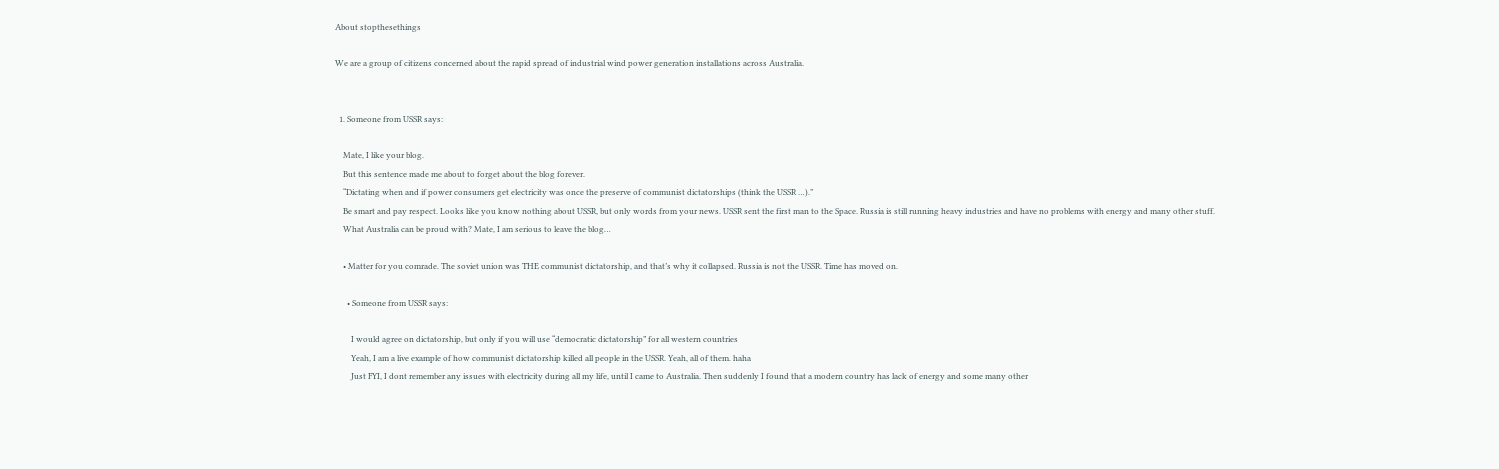About stopthesethings

We are a group of citizens concerned about the rapid spread of industrial wind power generation installations across Australia.


  1. Someone from USSR says:

    Mate, I like your blog.
    But this sentence made me about to forget about the blog forever.
    “Dictating when and if power consumers get electricity was once the preserve of communist dictatorships (think the USSR …).”
    Be smart and pay respect. Looks like you know nothing about USSR, but only words from your news. USSR sent the first man to the Space. Russia is still running heavy industries and have no problems with energy and many other stuff.
    What Australia can be proud with? Mate, I am serious to leave the blog…

    • Matter for you comrade. The soviet union was THE communist dictatorship, and that’s why it collapsed. Russia is not the USSR. Time has moved on.

      • Someone from USSR says:

        I would agree on dictatorship, but only if you will use “democratic dictatorship” for all western countries
        Yeah, I am a live example of how communist dictatorship killed all people in the USSR. Yeah, all of them. haha
        Just FYI, I dont remember any issues with electricity during all my life, until I came to Australia. Then suddenly I found that a modern country has lack of energy and some many other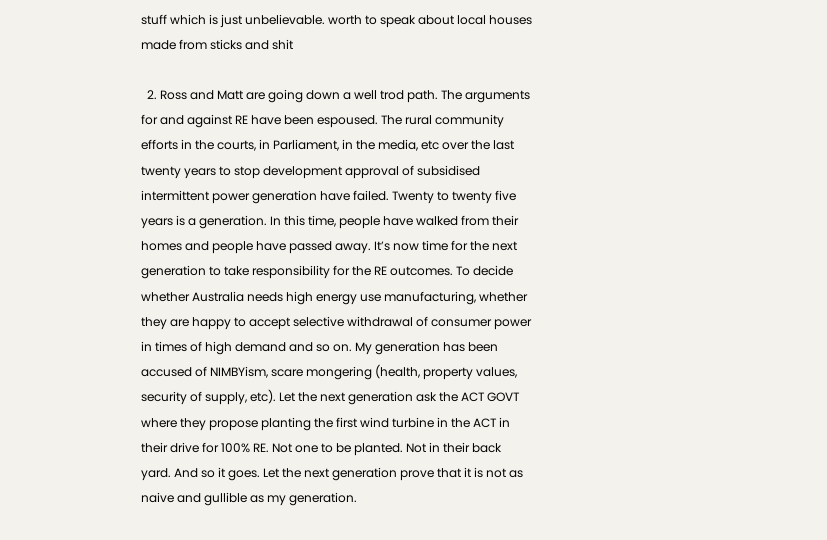stuff which is just unbelievable. worth to speak about local houses made from sticks and shit

  2. Ross and Matt are going down a well trod path. The arguments for and against RE have been espoused. The rural community efforts in the courts, in Parliament, in the media, etc over the last twenty years to stop development approval of subsidised intermittent power generation have failed. Twenty to twenty five years is a generation. In this time, people have walked from their homes and people have passed away. It’s now time for the next generation to take responsibility for the RE outcomes. To decide whether Australia needs high energy use manufacturing, whether they are happy to accept selective withdrawal of consumer power in times of high demand and so on. My generation has been accused of NIMBYism, scare mongering (health, property values, security of supply, etc). Let the next generation ask the ACT GOVT where they propose planting the first wind turbine in the ACT in their drive for 100% RE. Not one to be planted. Not in their back yard. And so it goes. Let the next generation prove that it is not as naive and gullible as my generation.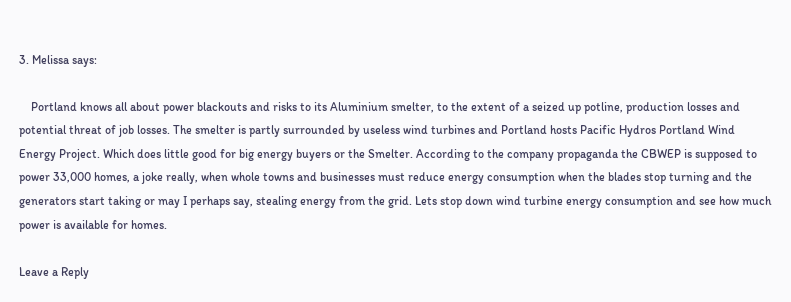3. Melissa says:

    Portland knows all about power blackouts and risks to its Aluminium smelter, to the extent of a seized up potline, production losses and potential threat of job losses. The smelter is partly surrounded by useless wind turbines and Portland hosts Pacific Hydros Portland Wind Energy Project. Which does little good for big energy buyers or the Smelter. According to the company propaganda the CBWEP is supposed to power 33,000 homes, a joke really, when whole towns and businesses must reduce energy consumption when the blades stop turning and the generators start taking or may I perhaps say, stealing energy from the grid. Lets stop down wind turbine energy consumption and see how much power is available for homes.

Leave a Reply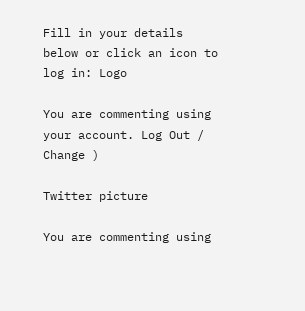Fill in your details below or click an icon to log in: Logo

You are commenting using your account. Log Out /  Change )

Twitter picture

You are commenting using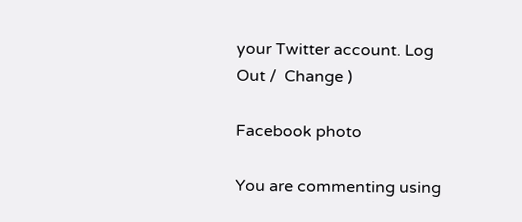your Twitter account. Log Out /  Change )

Facebook photo

You are commenting using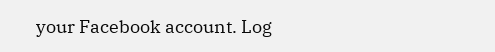your Facebook account. Log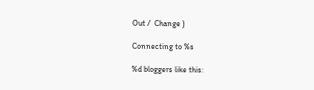Out /  Change )

Connecting to %s

%d bloggers like this: